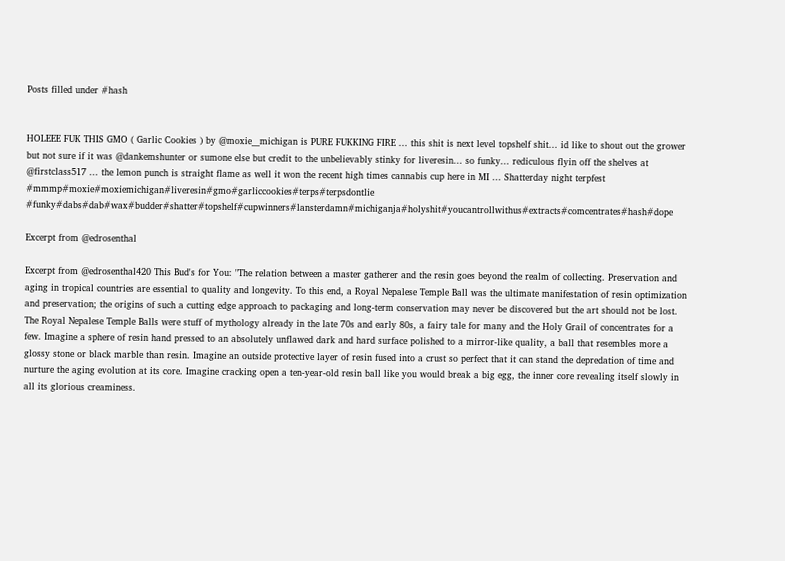Posts filled under #hash


HOLEEE FUK THIS GMO ( Garlic Cookies ) by @moxie__michigan is PURE FUKKING FIRE ... this shit is next level topshelf shit... id like to shout out the grower but not sure if it was @dankemshunter or sumone else but credit to the unbelievably stinky for liveresin... so funky... rediculous flyin off the shelves at @firstclass517 ... the lemon punch is straight flame as well it won the recent high times cannabis cup here in MI ... Shatterday night terpfest #mmmp#moxie#moxiemichigan#liveresin#gmo#garliccookies#terps#terpsdontlie #funky#dabs#dab#wax#budder#shatter#topshelf#cupwinners#lansterdamn#michiganja#holyshit#youcantrollwithus#extracts#comcentrates#hash#dope

Excerpt from @edrosenthal

Excerpt from @edrosenthal420 This Bud's for You: "The relation between a master gatherer and the resin goes beyond the realm of collecting. Preservation and aging in tropical countries are essential to quality and longevity. To this end, a Royal Nepalese Temple Ball was the ultimate manifestation of resin optimization and preservation; the origins of such a cutting edge approach to packaging and long-term conservation may never be discovered but the art should not be lost. The Royal Nepalese Temple Balls were stuff of mythology already in the late 70s and early 80s, a fairy tale for many and the Holy Grail of concentrates for a few. Imagine a sphere of resin hand pressed to an absolutely unflawed dark and hard surface polished to a mirror-like quality, a ball that resembles more a glossy stone or black marble than resin. Imagine an outside protective layer of resin fused into a crust so perfect that it can stand the depredation of time and nurture the aging evolution at its core. Imagine cracking open a ten-year-old resin ball like you would break a big egg, the inner core revealing itself slowly in all its glorious creaminess.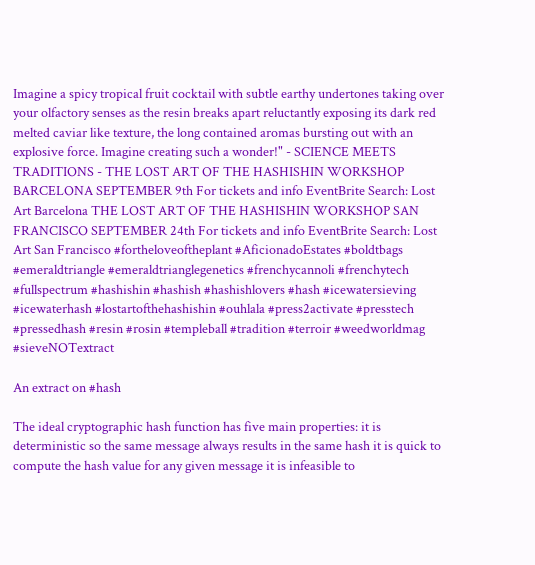Imagine a spicy tropical fruit cocktail with subtle earthy undertones taking over your olfactory senses as the resin breaks apart reluctantly exposing its dark red melted caviar like texture, the long contained aromas bursting out with an explosive force. Imagine creating such a wonder!" - SCIENCE MEETS TRADITIONS - THE LOST ART OF THE HASHISHIN WORKSHOP BARCELONA SEPTEMBER 9th For tickets and info EventBrite Search: Lost Art Barcelona THE LOST ART OF THE HASHISHIN WORKSHOP SAN FRANCISCO SEPTEMBER 24th For tickets and info EventBrite Search: Lost Art San Francisco #fortheloveoftheplant #AficionadoEstates #boldtbags #emeraldtriangle #emeraldtrianglegenetics #frenchycannoli #frenchytech #fullspectrum #hashishin #hashish #hashishlovers #hash #icewatersieving #icewaterhash #lostartofthehashishin #ouhlala #press2activate #presstech #pressedhash #resin #rosin #templeball #tradition #terroir #weedworldmag #sieveNOTextract

An extract on #hash

The ideal cryptographic hash function has five main properties: it is deterministic so the same message always results in the same hash it is quick to compute the hash value for any given message it is infeasible to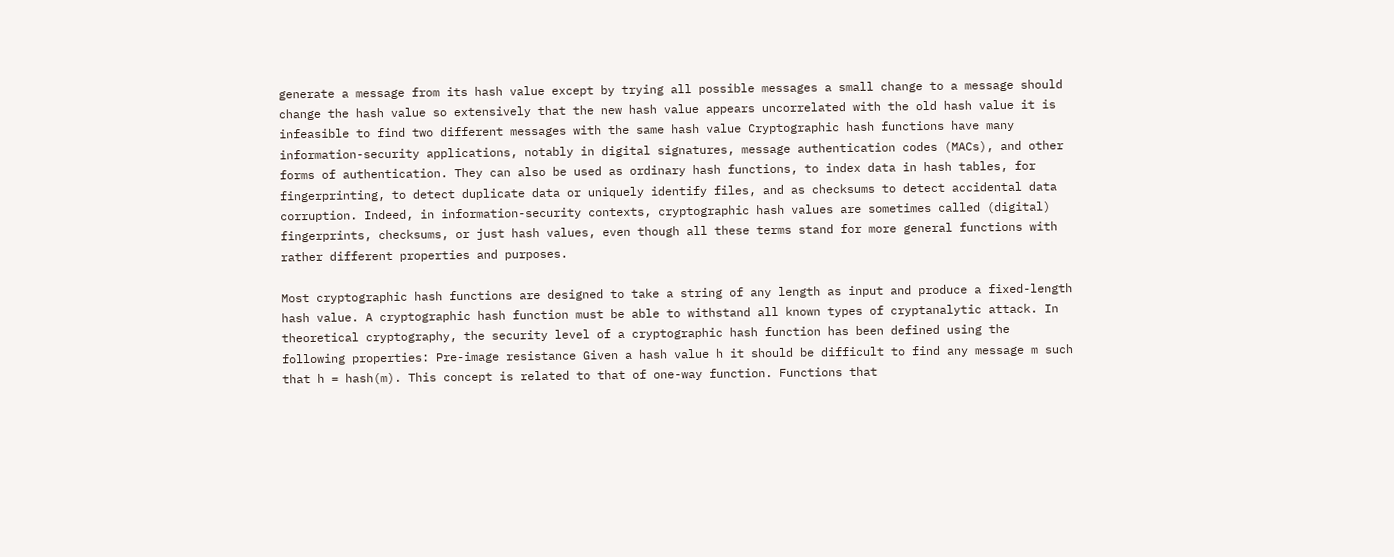generate a message from its hash value except by trying all possible messages a small change to a message should change the hash value so extensively that the new hash value appears uncorrelated with the old hash value it is infeasible to find two different messages with the same hash value Cryptographic hash functions have many information-security applications, notably in digital signatures, message authentication codes (MACs), and other forms of authentication. They can also be used as ordinary hash functions, to index data in hash tables, for fingerprinting, to detect duplicate data or uniquely identify files, and as checksums to detect accidental data corruption. Indeed, in information-security contexts, cryptographic hash values are sometimes called (digital) fingerprints, checksums, or just hash values, even though all these terms stand for more general functions with rather different properties and purposes.

Most cryptographic hash functions are designed to take a string of any length as input and produce a fixed-length hash value. A cryptographic hash function must be able to withstand all known types of cryptanalytic attack. In theoretical cryptography, the security level of a cryptographic hash function has been defined using the following properties: Pre-image resistance Given a hash value h it should be difficult to find any message m such that h = hash(m). This concept is related to that of one-way function. Functions that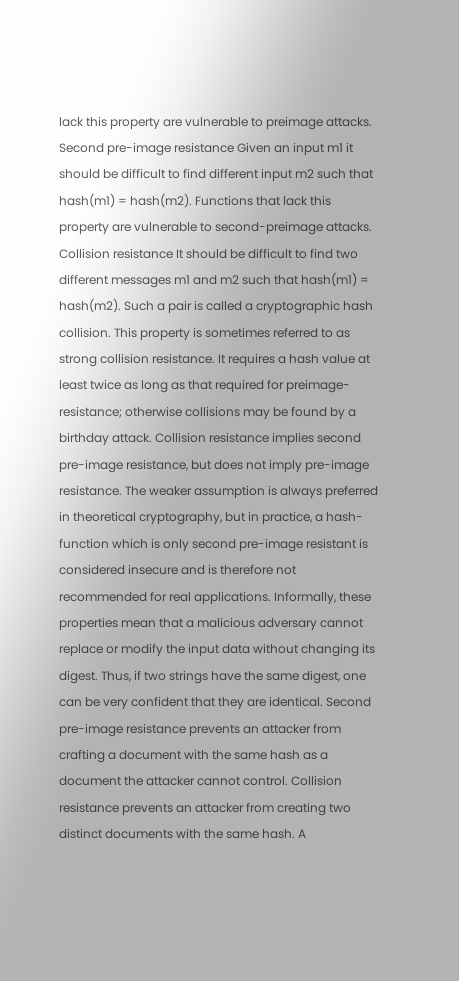lack this property are vulnerable to preimage attacks. Second pre-image resistance Given an input m1 it should be difficult to find different input m2 such that hash(m1) = hash(m2). Functions that lack this property are vulnerable to second-preimage attacks. Collision resistance It should be difficult to find two different messages m1 and m2 such that hash(m1) = hash(m2). Such a pair is called a cryptographic hash collision. This property is sometimes referred to as strong collision resistance. It requires a hash value at least twice as long as that required for preimage-resistance; otherwise collisions may be found by a birthday attack. Collision resistance implies second pre-image resistance, but does not imply pre-image resistance. The weaker assumption is always preferred in theoretical cryptography, but in practice, a hash-function which is only second pre-image resistant is considered insecure and is therefore not recommended for real applications. Informally, these properties mean that a malicious adversary cannot replace or modify the input data without changing its digest. Thus, if two strings have the same digest, one can be very confident that they are identical. Second pre-image resistance prevents an attacker from crafting a document with the same hash as a document the attacker cannot control. Collision resistance prevents an attacker from creating two distinct documents with the same hash. A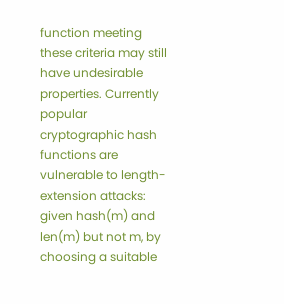function meeting these criteria may still have undesirable properties. Currently popular cryptographic hash functions are vulnerable to length-extension attacks: given hash(m) and len(m) but not m, by choosing a suitable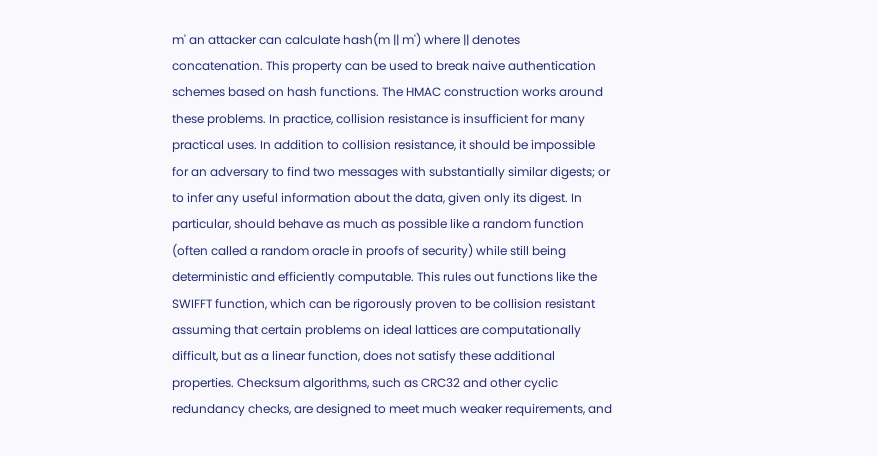m' an attacker can calculate hash(m || m') where || denotes concatenation. This property can be used to break naive authentication schemes based on hash functions. The HMAC construction works around these problems. In practice, collision resistance is insufficient for many practical uses. In addition to collision resistance, it should be impossible for an adversary to find two messages with substantially similar digests; or to infer any useful information about the data, given only its digest. In particular, should behave as much as possible like a random function (often called a random oracle in proofs of security) while still being deterministic and efficiently computable. This rules out functions like the SWIFFT function, which can be rigorously proven to be collision resistant assuming that certain problems on ideal lattices are computationally difficult, but as a linear function, does not satisfy these additional properties. Checksum algorithms, such as CRC32 and other cyclic redundancy checks, are designed to meet much weaker requirements, and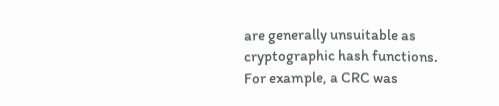are generally unsuitable as cryptographic hash functions. For example, a CRC was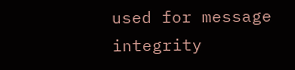used for message integrity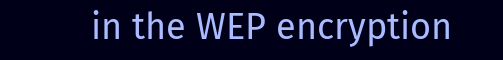in the WEP encryption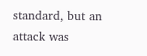standard, but an attack was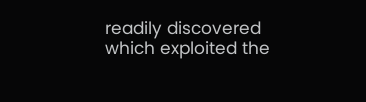readily discovered which exploited the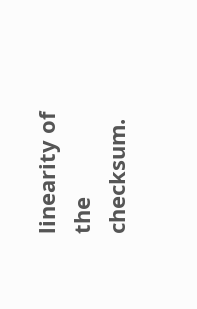linearity of the checksum.